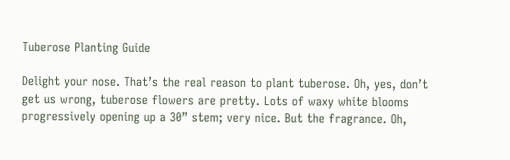Tuberose Planting Guide

Delight your nose. That’s the real reason to plant tuberose. Oh, yes, don’t get us wrong, tuberose flowers are pretty. Lots of waxy white blooms progressively opening up a 30” stem; very nice. But the fragrance. Oh,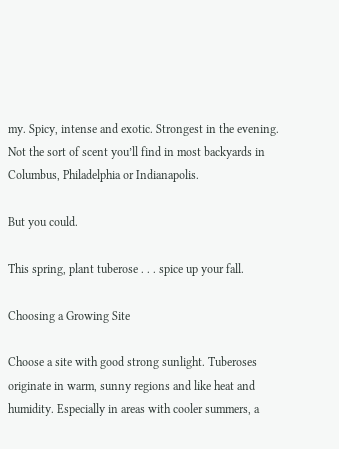my. Spicy, intense and exotic. Strongest in the evening. Not the sort of scent you’ll find in most backyards in Columbus, Philadelphia or Indianapolis.

But you could.

This spring, plant tuberose . . . spice up your fall.

Choosing a Growing Site

Choose a site with good strong sunlight. Tuberoses originate in warm, sunny regions and like heat and humidity. Especially in areas with cooler summers, a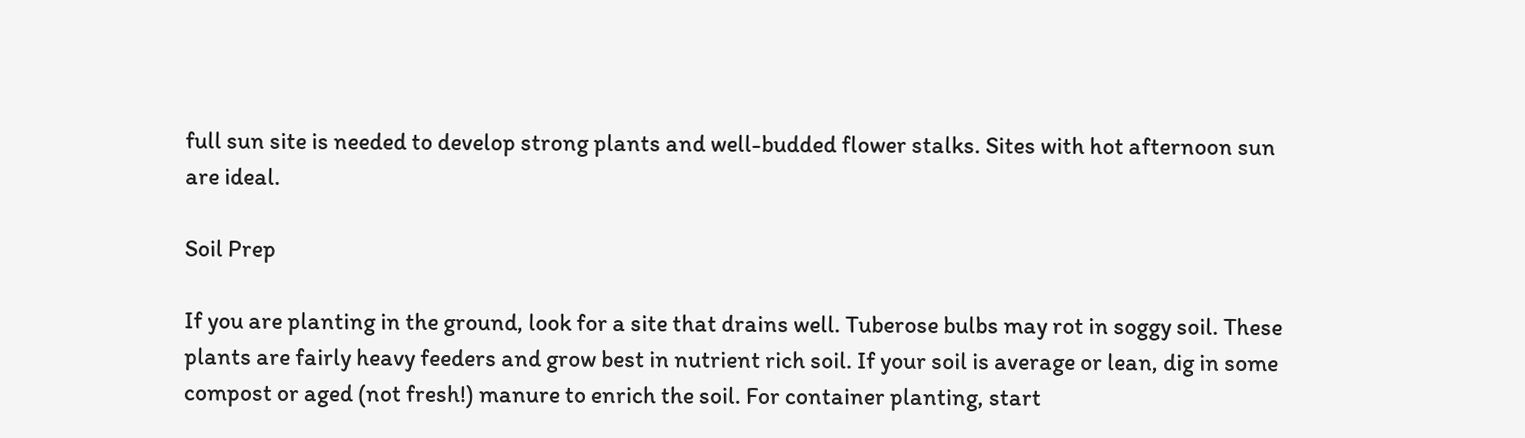full sun site is needed to develop strong plants and well-budded flower stalks. Sites with hot afternoon sun are ideal.

Soil Prep

If you are planting in the ground, look for a site that drains well. Tuberose bulbs may rot in soggy soil. These plants are fairly heavy feeders and grow best in nutrient rich soil. If your soil is average or lean, dig in some compost or aged (not fresh!) manure to enrich the soil. For container planting, start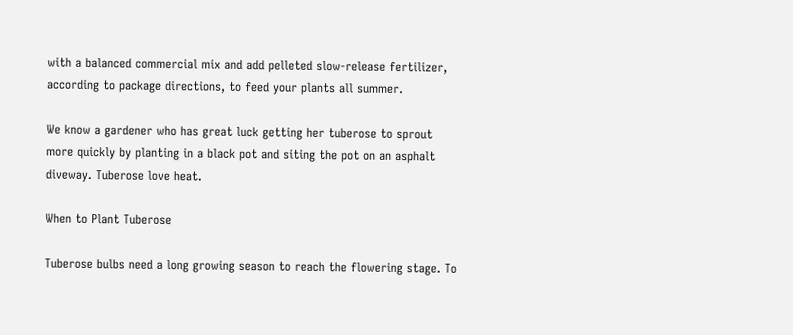with a balanced commercial mix and add pelleted slow-release fertilizer, according to package directions, to feed your plants all summer.

We know a gardener who has great luck getting her tuberose to sprout more quickly by planting in a black pot and siting the pot on an asphalt diveway. Tuberose love heat.

When to Plant Tuberose

Tuberose bulbs need a long growing season to reach the flowering stage. To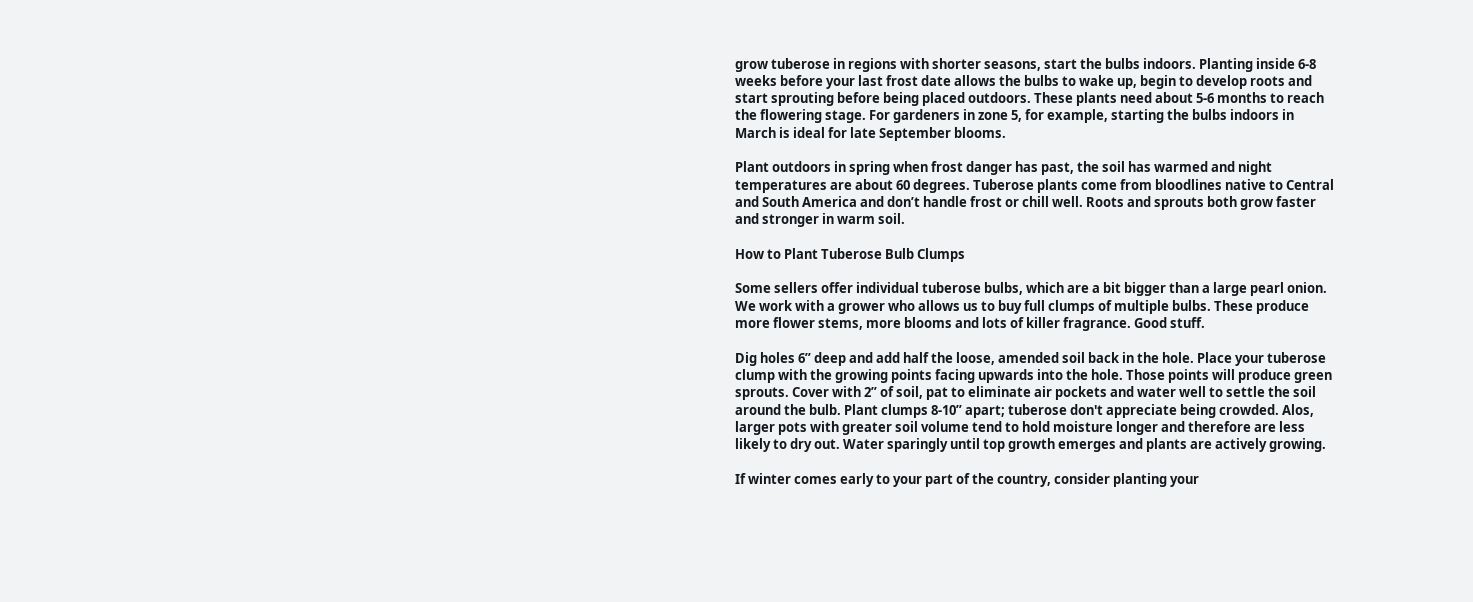grow tuberose in regions with shorter seasons, start the bulbs indoors. Planting inside 6-8 weeks before your last frost date allows the bulbs to wake up, begin to develop roots and start sprouting before being placed outdoors. These plants need about 5-6 months to reach the flowering stage. For gardeners in zone 5, for example, starting the bulbs indoors in March is ideal for late September blooms.

Plant outdoors in spring when frost danger has past, the soil has warmed and night temperatures are about 60 degrees. Tuberose plants come from bloodlines native to Central and South America and don’t handle frost or chill well. Roots and sprouts both grow faster and stronger in warm soil.

How to Plant Tuberose Bulb Clumps

Some sellers offer individual tuberose bulbs, which are a bit bigger than a large pearl onion. We work with a grower who allows us to buy full clumps of multiple bulbs. These produce more flower stems, more blooms and lots of killer fragrance. Good stuff.

Dig holes 6” deep and add half the loose, amended soil back in the hole. Place your tuberose clump with the growing points facing upwards into the hole. Those points will produce green sprouts. Cover with 2” of soil, pat to eliminate air pockets and water well to settle the soil around the bulb. Plant clumps 8-10” apart; tuberose don't appreciate being crowded. Alos, larger pots with greater soil volume tend to hold moisture longer and therefore are less likely to dry out. Water sparingly until top growth emerges and plants are actively growing.

If winter comes early to your part of the country, consider planting your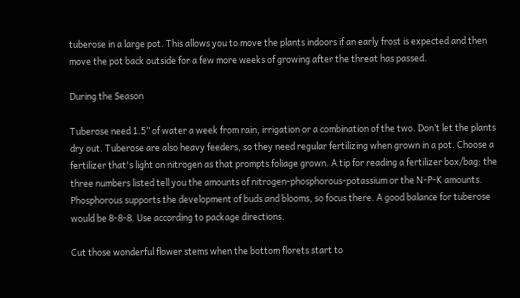tuberose in a large pot. This allows you to move the plants indoors if an early frost is expected and then move the pot back outside for a few more weeks of growing after the threat has passed.

During the Season

Tuberose need 1.5” of water a week from rain, irrigation or a combination of the two. Don’t let the plants dry out. Tuberose are also heavy feeders, so they need regular fertilizing when grown in a pot. Choose a fertilizer that's light on nitrogen as that prompts foliage grown. A tip for reading a fertilizer box/bag: the three numbers listed tell you the amounts of nitrogen-phosphorous-potassium or the N-P-K amounts. Phosphorous supports the development of buds and blooms, so focus there. A good balance for tuberose would be 8-8-8. Use according to package directions.

Cut those wonderful flower stems when the bottom florets start to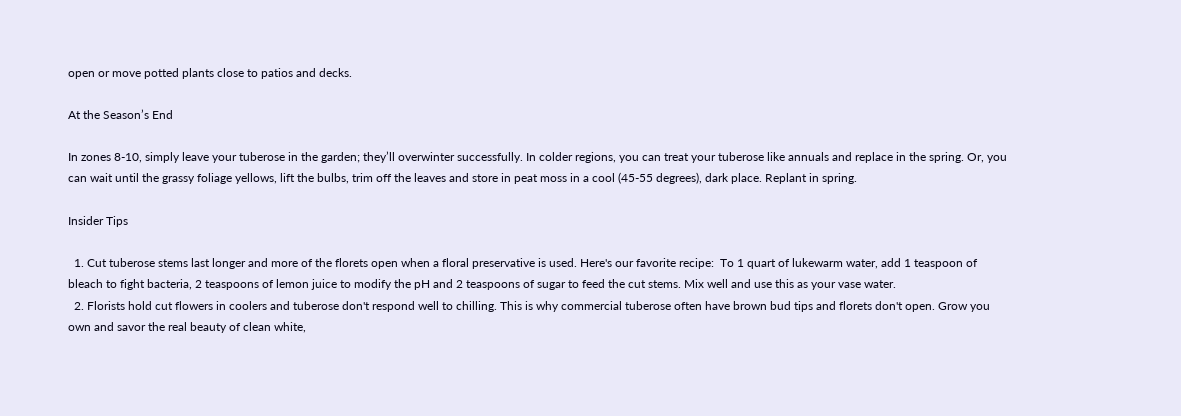open or move potted plants close to patios and decks.

At the Season’s End

In zones 8-10, simply leave your tuberose in the garden; they’ll overwinter successfully. In colder regions, you can treat your tuberose like annuals and replace in the spring. Or, you can wait until the grassy foliage yellows, lift the bulbs, trim off the leaves and store in peat moss in a cool (45-55 degrees), dark place. Replant in spring.

Insider Tips

  1. Cut tuberose stems last longer and more of the florets open when a floral preservative is used. Here's our favorite recipe:  To 1 quart of lukewarm water, add 1 teaspoon of bleach to fight bacteria, 2 teaspoons of lemon juice to modify the pH and 2 teaspoons of sugar to feed the cut stems. Mix well and use this as your vase water.
  2. Florists hold cut flowers in coolers and tuberose don't respond well to chilling. This is why commercial tuberose often have brown bud tips and florets don't open. Grow you own and savor the real beauty of clean white,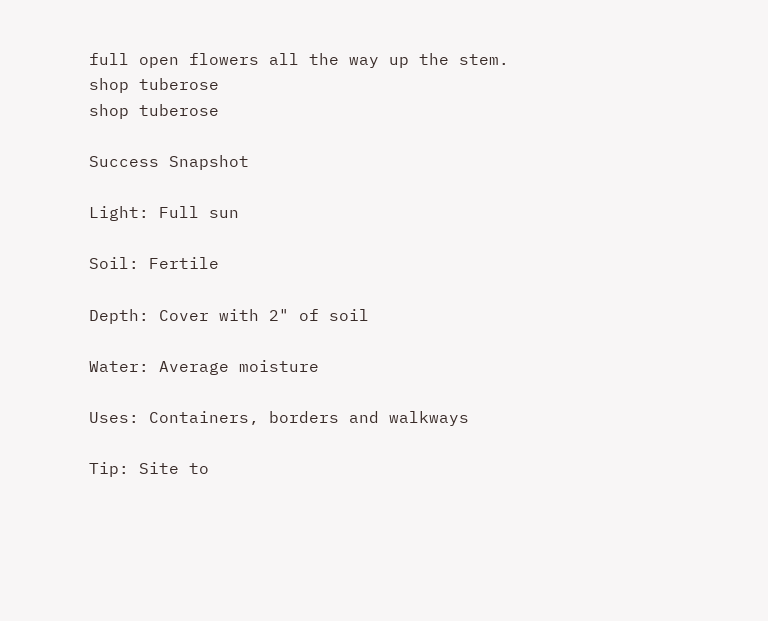full open flowers all the way up the stem.
shop tuberose
shop tuberose

Success Snapshot

Light: Full sun

Soil: Fertile

Depth: Cover with 2" of soil

Water: Average moisture

Uses: Containers, borders and walkways

Tip: Site to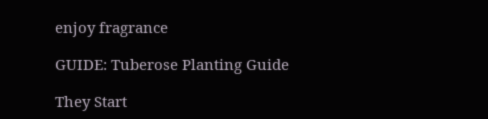enjoy fragrance

GUIDE: Tuberose Planting Guide

They Start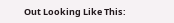Out Looking Like This: